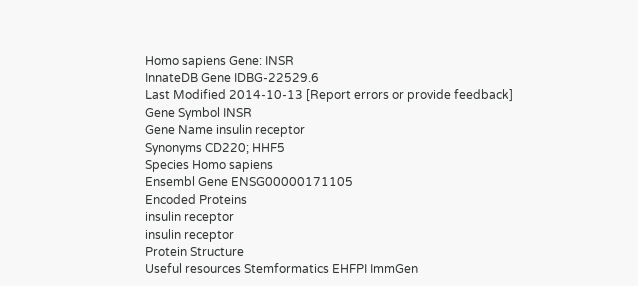Homo sapiens Gene: INSR
InnateDB Gene IDBG-22529.6
Last Modified 2014-10-13 [Report errors or provide feedback]
Gene Symbol INSR
Gene Name insulin receptor
Synonyms CD220; HHF5
Species Homo sapiens
Ensembl Gene ENSG00000171105
Encoded Proteins
insulin receptor
insulin receptor
Protein Structure
Useful resources Stemformatics EHFPI ImmGen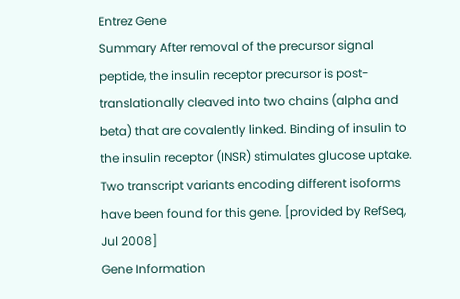Entrez Gene
Summary After removal of the precursor signal peptide, the insulin receptor precursor is post-translationally cleaved into two chains (alpha and beta) that are covalently linked. Binding of insulin to the insulin receptor (INSR) stimulates glucose uptake. Two transcript variants encoding different isoforms have been found for this gene. [provided by RefSeq, Jul 2008]
Gene Information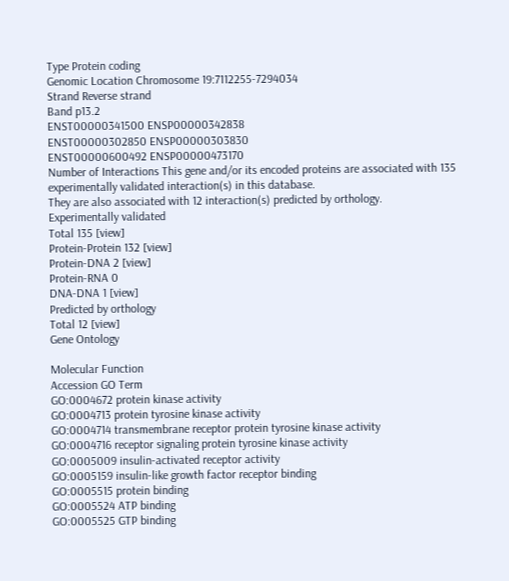Type Protein coding
Genomic Location Chromosome 19:7112255-7294034
Strand Reverse strand
Band p13.2
ENST00000341500 ENSP00000342838
ENST00000302850 ENSP00000303830
ENST00000600492 ENSP00000473170
Number of Interactions This gene and/or its encoded proteins are associated with 135 experimentally validated interaction(s) in this database.
They are also associated with 12 interaction(s) predicted by orthology.
Experimentally validated
Total 135 [view]
Protein-Protein 132 [view]
Protein-DNA 2 [view]
Protein-RNA 0
DNA-DNA 1 [view]
Predicted by orthology
Total 12 [view]
Gene Ontology

Molecular Function
Accession GO Term
GO:0004672 protein kinase activity
GO:0004713 protein tyrosine kinase activity
GO:0004714 transmembrane receptor protein tyrosine kinase activity
GO:0004716 receptor signaling protein tyrosine kinase activity
GO:0005009 insulin-activated receptor activity
GO:0005159 insulin-like growth factor receptor binding
GO:0005515 protein binding
GO:0005524 ATP binding
GO:0005525 GTP binding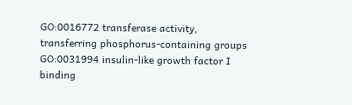GO:0016772 transferase activity, transferring phosphorus-containing groups
GO:0031994 insulin-like growth factor I binding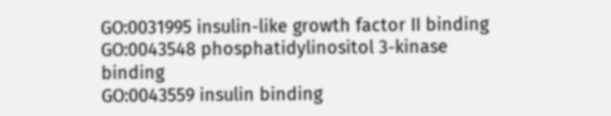GO:0031995 insulin-like growth factor II binding
GO:0043548 phosphatidylinositol 3-kinase binding
GO:0043559 insulin binding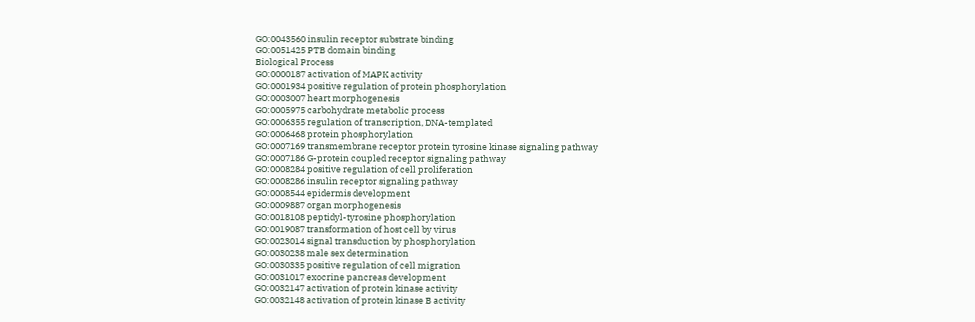GO:0043560 insulin receptor substrate binding
GO:0051425 PTB domain binding
Biological Process
GO:0000187 activation of MAPK activity
GO:0001934 positive regulation of protein phosphorylation
GO:0003007 heart morphogenesis
GO:0005975 carbohydrate metabolic process
GO:0006355 regulation of transcription, DNA-templated
GO:0006468 protein phosphorylation
GO:0007169 transmembrane receptor protein tyrosine kinase signaling pathway
GO:0007186 G-protein coupled receptor signaling pathway
GO:0008284 positive regulation of cell proliferation
GO:0008286 insulin receptor signaling pathway
GO:0008544 epidermis development
GO:0009887 organ morphogenesis
GO:0018108 peptidyl-tyrosine phosphorylation
GO:0019087 transformation of host cell by virus
GO:0023014 signal transduction by phosphorylation
GO:0030238 male sex determination
GO:0030335 positive regulation of cell migration
GO:0031017 exocrine pancreas development
GO:0032147 activation of protein kinase activity
GO:0032148 activation of protein kinase B activity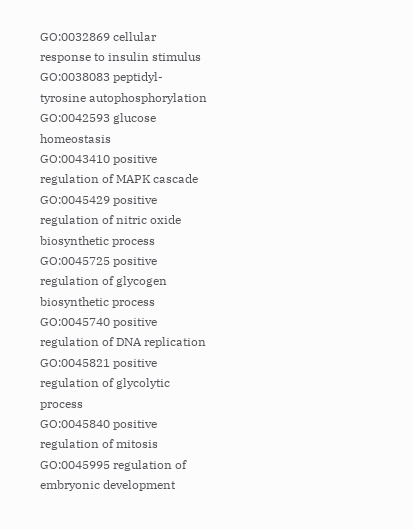GO:0032869 cellular response to insulin stimulus
GO:0038083 peptidyl-tyrosine autophosphorylation
GO:0042593 glucose homeostasis
GO:0043410 positive regulation of MAPK cascade
GO:0045429 positive regulation of nitric oxide biosynthetic process
GO:0045725 positive regulation of glycogen biosynthetic process
GO:0045740 positive regulation of DNA replication
GO:0045821 positive regulation of glycolytic process
GO:0045840 positive regulation of mitosis
GO:0045995 regulation of embryonic development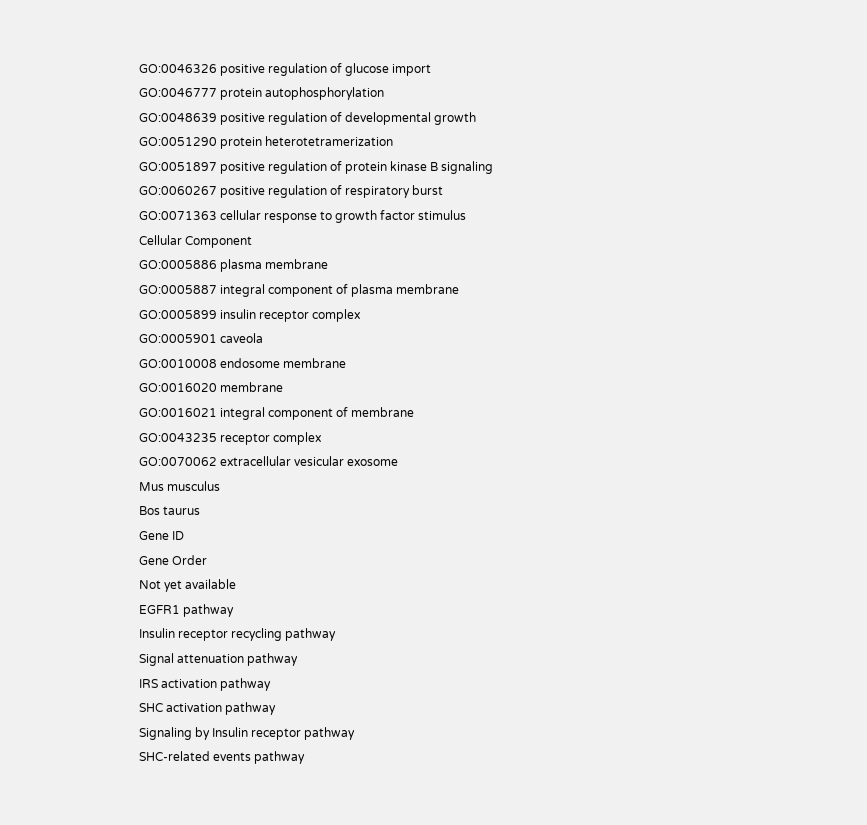GO:0046326 positive regulation of glucose import
GO:0046777 protein autophosphorylation
GO:0048639 positive regulation of developmental growth
GO:0051290 protein heterotetramerization
GO:0051897 positive regulation of protein kinase B signaling
GO:0060267 positive regulation of respiratory burst
GO:0071363 cellular response to growth factor stimulus
Cellular Component
GO:0005886 plasma membrane
GO:0005887 integral component of plasma membrane
GO:0005899 insulin receptor complex
GO:0005901 caveola
GO:0010008 endosome membrane
GO:0016020 membrane
GO:0016021 integral component of membrane
GO:0043235 receptor complex
GO:0070062 extracellular vesicular exosome
Mus musculus
Bos taurus
Gene ID
Gene Order
Not yet available
EGFR1 pathway
Insulin receptor recycling pathway
Signal attenuation pathway
IRS activation pathway
SHC activation pathway
Signaling by Insulin receptor pathway
SHC-related events pathway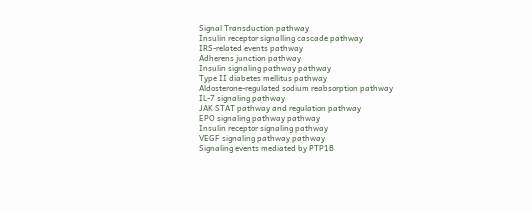Signal Transduction pathway
Insulin receptor signalling cascade pathway
IRS-related events pathway
Adherens junction pathway
Insulin signaling pathway pathway
Type II diabetes mellitus pathway
Aldosterone-regulated sodium reabsorption pathway
IL-7 signaling pathway
JAK STAT pathway and regulation pathway
EPO signaling pathway pathway
Insulin receptor signaling pathway
VEGF signaling pathway pathway
Signaling events mediated by PTP1B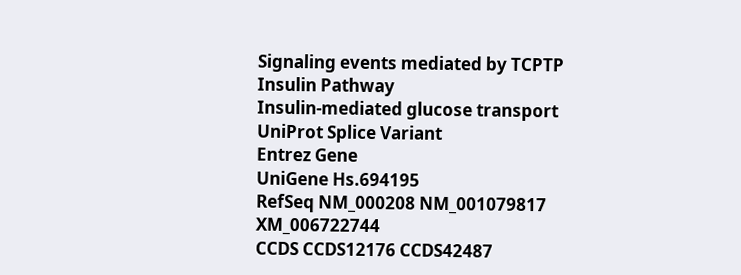Signaling events mediated by TCPTP
Insulin Pathway
Insulin-mediated glucose transport
UniProt Splice Variant
Entrez Gene
UniGene Hs.694195
RefSeq NM_000208 NM_001079817 XM_006722744
CCDS CCDS12176 CCDS42487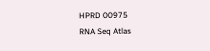HPRD 00975
RNA Seq Atlas